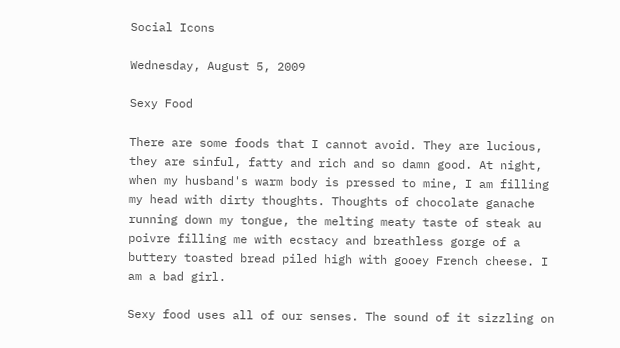Social Icons

Wednesday, August 5, 2009

Sexy Food

There are some foods that I cannot avoid. They are lucious, they are sinful, fatty and rich and so damn good. At night, when my husband's warm body is pressed to mine, I am filling my head with dirty thoughts. Thoughts of chocolate ganache running down my tongue, the melting meaty taste of steak au poivre filling me with ecstacy and breathless gorge of a buttery toasted bread piled high with gooey French cheese. I am a bad girl.

Sexy food uses all of our senses. The sound of it sizzling on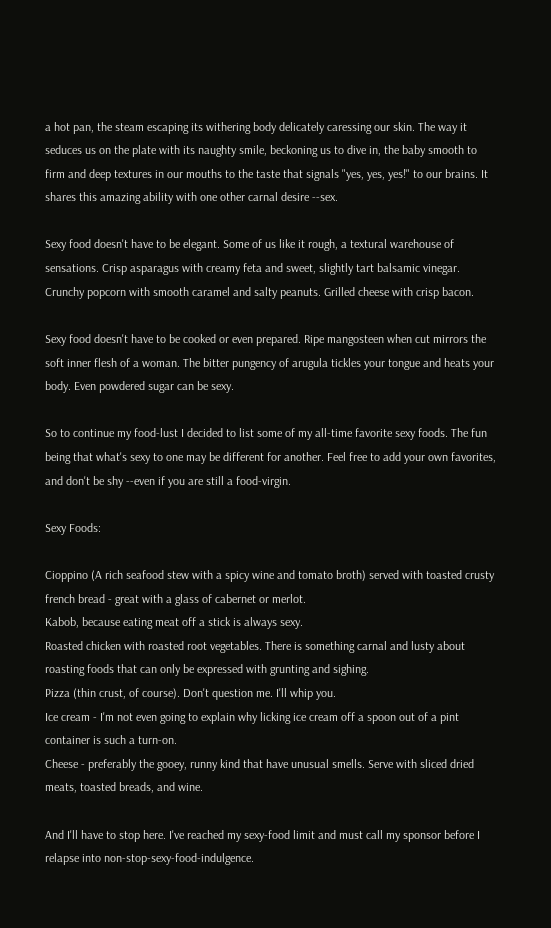a hot pan, the steam escaping its withering body delicately caressing our skin. The way it seduces us on the plate with its naughty smile, beckoning us to dive in, the baby smooth to firm and deep textures in our mouths to the taste that signals "yes, yes, yes!" to our brains. It shares this amazing ability with one other carnal desire --sex.

Sexy food doesn't have to be elegant. Some of us like it rough, a textural warehouse of sensations. Crisp asparagus with creamy feta and sweet, slightly tart balsamic vinegar. Crunchy popcorn with smooth caramel and salty peanuts. Grilled cheese with crisp bacon.

Sexy food doesn't have to be cooked or even prepared. Ripe mangosteen when cut mirrors the soft inner flesh of a woman. The bitter pungency of arugula tickles your tongue and heats your body. Even powdered sugar can be sexy.

So to continue my food-lust I decided to list some of my all-time favorite sexy foods. The fun being that what's sexy to one may be different for another. Feel free to add your own favorites, and don't be shy --even if you are still a food-virgin.

Sexy Foods:

Cioppino (A rich seafood stew with a spicy wine and tomato broth) served with toasted crusty french bread - great with a glass of cabernet or merlot.
Kabob, because eating meat off a stick is always sexy.
Roasted chicken with roasted root vegetables. There is something carnal and lusty about roasting foods that can only be expressed with grunting and sighing.
Pizza (thin crust, of course). Don't question me. I'll whip you.
Ice cream - I'm not even going to explain why licking ice cream off a spoon out of a pint container is such a turn-on.
Cheese - preferably the gooey, runny kind that have unusual smells. Serve with sliced dried meats, toasted breads, and wine.

And I'll have to stop here. I've reached my sexy-food limit and must call my sponsor before I relapse into non-stop-sexy-food-indulgence.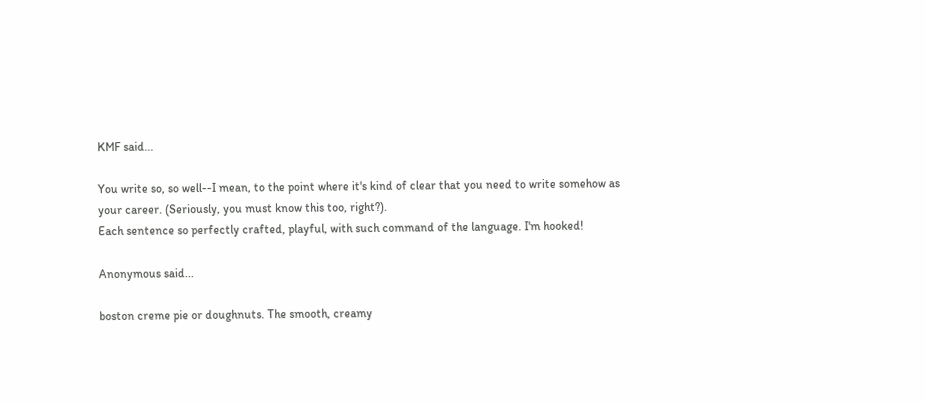KMF said...

You write so, so well--I mean, to the point where it's kind of clear that you need to write somehow as your career. (Seriously, you must know this too, right?).
Each sentence so perfectly crafted, playful, with such command of the language. I'm hooked!

Anonymous said...

boston creme pie or doughnuts. The smooth, creamy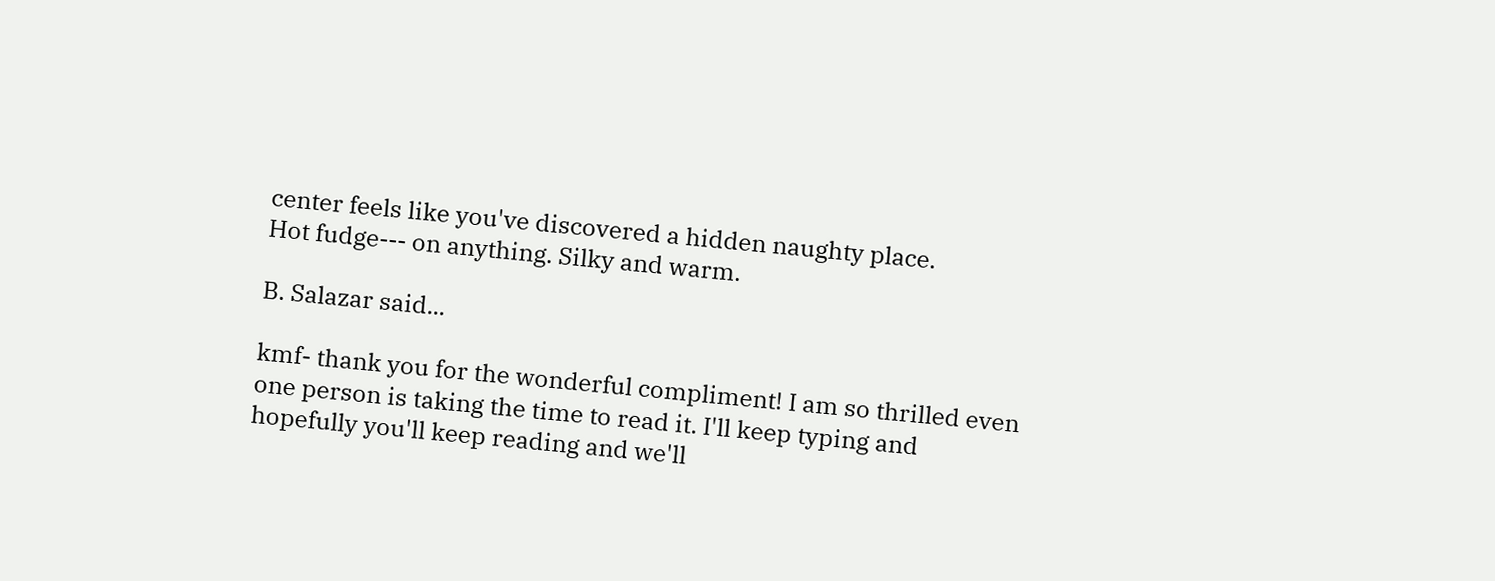center feels like you've discovered a hidden naughty place.
Hot fudge--- on anything. Silky and warm.

B. Salazar said...

kmf- thank you for the wonderful compliment! I am so thrilled even one person is taking the time to read it. I'll keep typing and hopefully you'll keep reading and we'll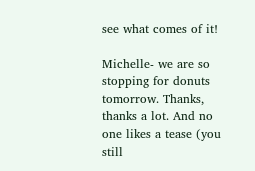see what comes of it!

Michelle- we are so stopping for donuts tomorrow. Thanks, thanks a lot. And no
one likes a tease (you still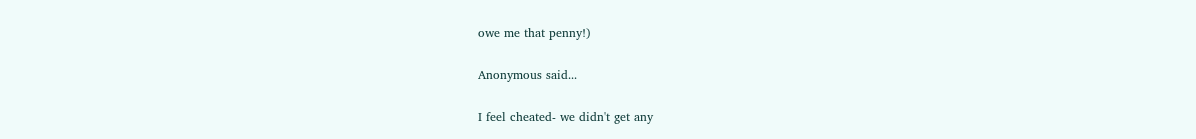owe me that penny!)

Anonymous said...

I feel cheated- we didn't get any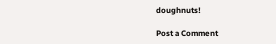doughnuts!

Post a Comment